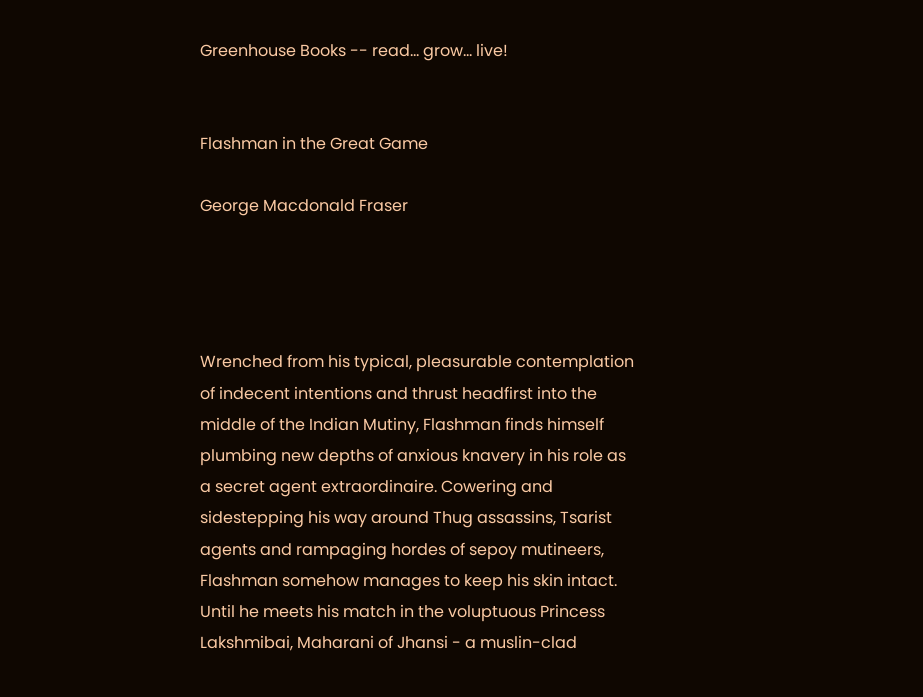Greenhouse Books -- read... grow... live!


Flashman in the Great Game

George Macdonald Fraser




Wrenched from his typical, pleasurable contemplation of indecent intentions and thrust headfirst into the middle of the Indian Mutiny, Flashman finds himself plumbing new depths of anxious knavery in his role as a secret agent extraordinaire. Cowering and sidestepping his way around Thug assassins, Tsarist agents and rampaging hordes of sepoy mutineers, Flashman somehow manages to keep his skin intact. Until he meets his match in the voluptuous Princess Lakshmibai, Maharani of Jhansi - a muslin-clad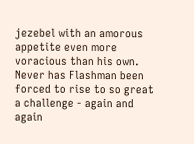jezebel with an amorous appetite even more voracious than his own. Never has Flashman been forced to rise to so great a challenge - again and again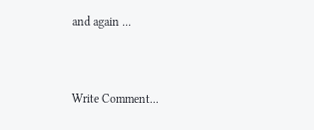and again ...


Write Comment...